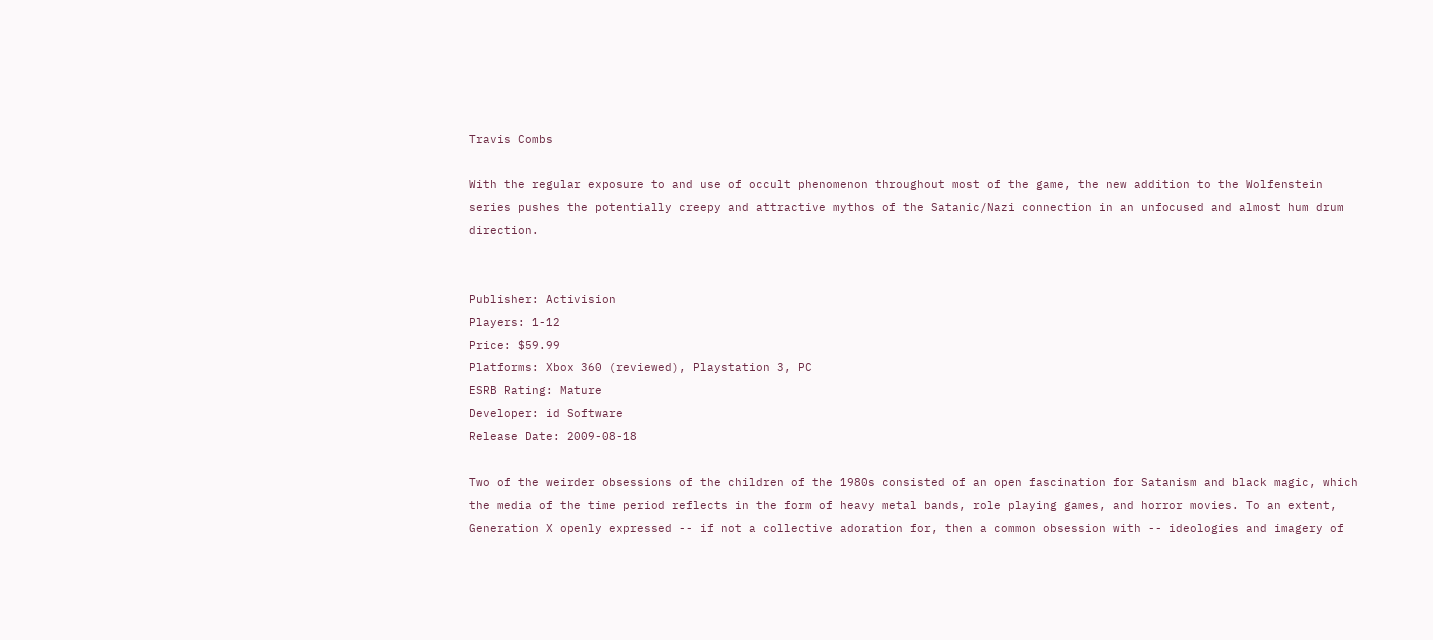Travis Combs

With the regular exposure to and use of occult phenomenon throughout most of the game, the new addition to the Wolfenstein series pushes the potentially creepy and attractive mythos of the Satanic/Nazi connection in an unfocused and almost hum drum direction.


Publisher: Activision
Players: 1-12
Price: $59.99
Platforms: Xbox 360 (reviewed), Playstation 3, PC
ESRB Rating: Mature
Developer: id Software
Release Date: 2009-08-18

Two of the weirder obsessions of the children of the 1980s consisted of an open fascination for Satanism and black magic, which the media of the time period reflects in the form of heavy metal bands, role playing games, and horror movies. To an extent, Generation X openly expressed -- if not a collective adoration for, then a common obsession with -- ideologies and imagery of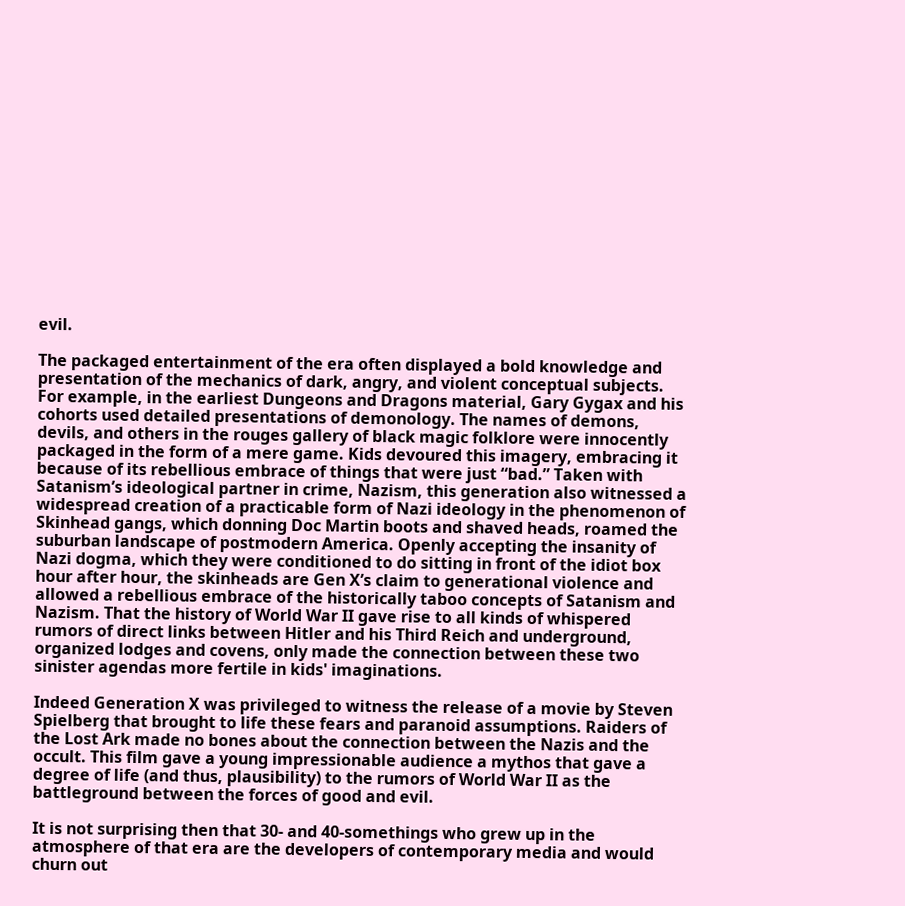evil.

The packaged entertainment of the era often displayed a bold knowledge and presentation of the mechanics of dark, angry, and violent conceptual subjects. For example, in the earliest Dungeons and Dragons material, Gary Gygax and his cohorts used detailed presentations of demonology. The names of demons, devils, and others in the rouges gallery of black magic folklore were innocently packaged in the form of a mere game. Kids devoured this imagery, embracing it because of its rebellious embrace of things that were just “bad.” Taken with Satanism’s ideological partner in crime, Nazism, this generation also witnessed a widespread creation of a practicable form of Nazi ideology in the phenomenon of Skinhead gangs, which donning Doc Martin boots and shaved heads, roamed the suburban landscape of postmodern America. Openly accepting the insanity of Nazi dogma, which they were conditioned to do sitting in front of the idiot box hour after hour, the skinheads are Gen X’s claim to generational violence and allowed a rebellious embrace of the historically taboo concepts of Satanism and Nazism. That the history of World War II gave rise to all kinds of whispered rumors of direct links between Hitler and his Third Reich and underground, organized lodges and covens, only made the connection between these two sinister agendas more fertile in kids' imaginations.

Indeed Generation X was privileged to witness the release of a movie by Steven Spielberg that brought to life these fears and paranoid assumptions. Raiders of the Lost Ark made no bones about the connection between the Nazis and the occult. This film gave a young impressionable audience a mythos that gave a degree of life (and thus, plausibility) to the rumors of World War II as the battleground between the forces of good and evil.

It is not surprising then that 30- and 40-somethings who grew up in the atmosphere of that era are the developers of contemporary media and would churn out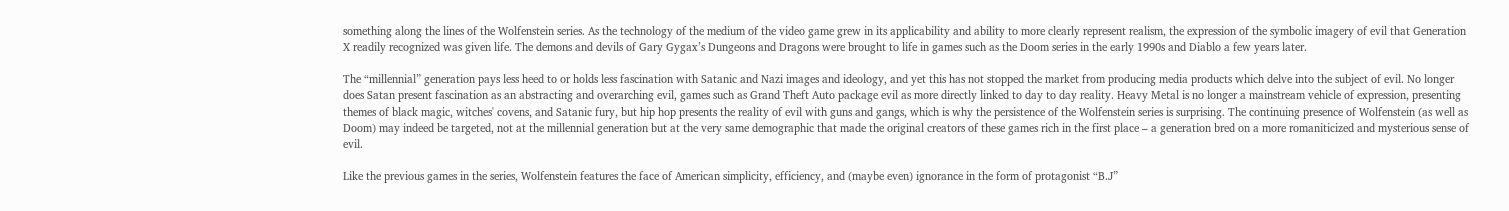something along the lines of the Wolfenstein series. As the technology of the medium of the video game grew in its applicability and ability to more clearly represent realism, the expression of the symbolic imagery of evil that Generation X readily recognized was given life. The demons and devils of Gary Gygax’s Dungeons and Dragons were brought to life in games such as the Doom series in the early 1990s and Diablo a few years later.

The “millennial” generation pays less heed to or holds less fascination with Satanic and Nazi images and ideology, and yet this has not stopped the market from producing media products which delve into the subject of evil. No longer does Satan present fascination as an abstracting and overarching evil, games such as Grand Theft Auto package evil as more directly linked to day to day reality. Heavy Metal is no longer a mainstream vehicle of expression, presenting themes of black magic, witches' covens, and Satanic fury, but hip hop presents the reality of evil with guns and gangs, which is why the persistence of the Wolfenstein series is surprising. The continuing presence of Wolfenstein (as well as Doom) may indeed be targeted, not at the millennial generation but at the very same demographic that made the original creators of these games rich in the first place – a generation bred on a more romaniticized and mysterious sense of evil.

Like the previous games in the series, Wolfenstein features the face of American simplicity, efficiency, and (maybe even) ignorance in the form of protagonist “B.J”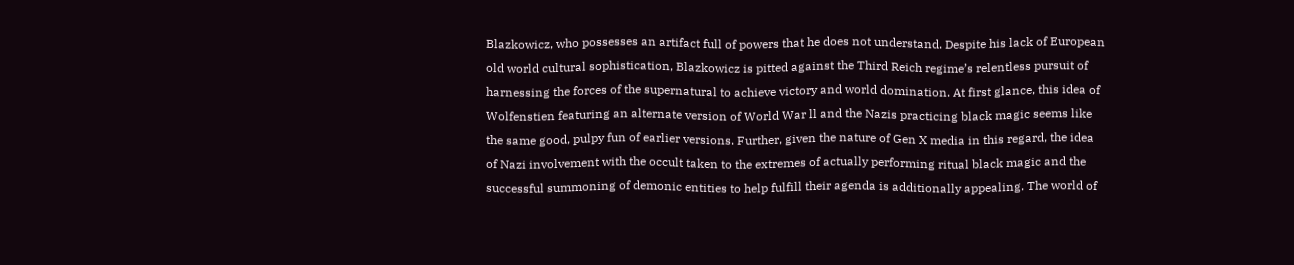Blazkowicz, who possesses an artifact full of powers that he does not understand. Despite his lack of European old world cultural sophistication, Blazkowicz is pitted against the Third Reich regime’s relentless pursuit of harnessing the forces of the supernatural to achieve victory and world domination. At first glance, this idea of Wolfenstien featuring an alternate version of World War ll and the Nazis practicing black magic seems like the same good, pulpy fun of earlier versions. Further, given the nature of Gen X media in this regard, the idea of Nazi involvement with the occult taken to the extremes of actually performing ritual black magic and the successful summoning of demonic entities to help fulfill their agenda is additionally appealing. The world of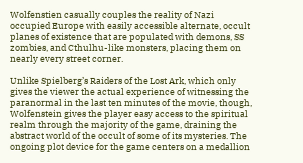Wolfenstien casually couples the reality of Nazi occupied Europe with easily accessible alternate, occult planes of existence that are populated with demons, SS zombies, and Cthulhu-like monsters, placing them on nearly every street corner.

Unlike Spielberg’s Raiders of the Lost Ark, which only gives the viewer the actual experience of witnessing the paranormal in the last ten minutes of the movie, though, Wolfenstein gives the player easy access to the spiritual realm through the majority of the game, draining the abstract world of the occult of some of its mysteries. The ongoing plot device for the game centers on a medallion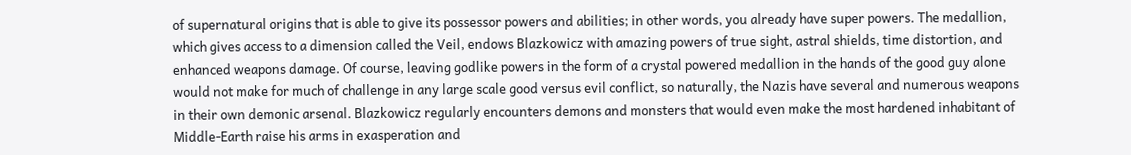of supernatural origins that is able to give its possessor powers and abilities; in other words, you already have super powers. The medallion, which gives access to a dimension called the Veil, endows Blazkowicz with amazing powers of true sight, astral shields, time distortion, and enhanced weapons damage. Of course, leaving godlike powers in the form of a crystal powered medallion in the hands of the good guy alone would not make for much of challenge in any large scale good versus evil conflict, so naturally, the Nazis have several and numerous weapons in their own demonic arsenal. Blazkowicz regularly encounters demons and monsters that would even make the most hardened inhabitant of Middle-Earth raise his arms in exasperation and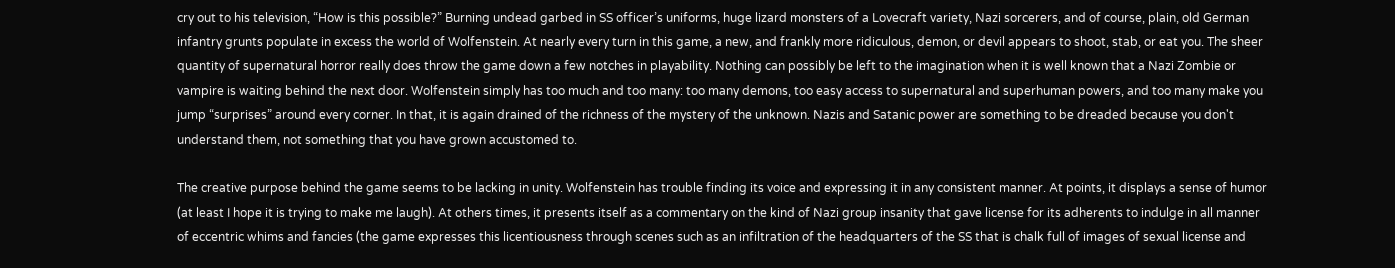cry out to his television, “How is this possible?” Burning undead garbed in SS officer’s uniforms, huge lizard monsters of a Lovecraft variety, Nazi sorcerers, and of course, plain, old German infantry grunts populate in excess the world of Wolfenstein. At nearly every turn in this game, a new, and frankly more ridiculous, demon, or devil appears to shoot, stab, or eat you. The sheer quantity of supernatural horror really does throw the game down a few notches in playability. Nothing can possibly be left to the imagination when it is well known that a Nazi Zombie or vampire is waiting behind the next door. Wolfenstein simply has too much and too many: too many demons, too easy access to supernatural and superhuman powers, and too many make you jump “surprises” around every corner. In that, it is again drained of the richness of the mystery of the unknown. Nazis and Satanic power are something to be dreaded because you don't understand them, not something that you have grown accustomed to.

The creative purpose behind the game seems to be lacking in unity. Wolfenstein has trouble finding its voice and expressing it in any consistent manner. At points, it displays a sense of humor (at least I hope it is trying to make me laugh). At others times, it presents itself as a commentary on the kind of Nazi group insanity that gave license for its adherents to indulge in all manner of eccentric whims and fancies (the game expresses this licentiousness through scenes such as an infiltration of the headquarters of the SS that is chalk full of images of sexual license and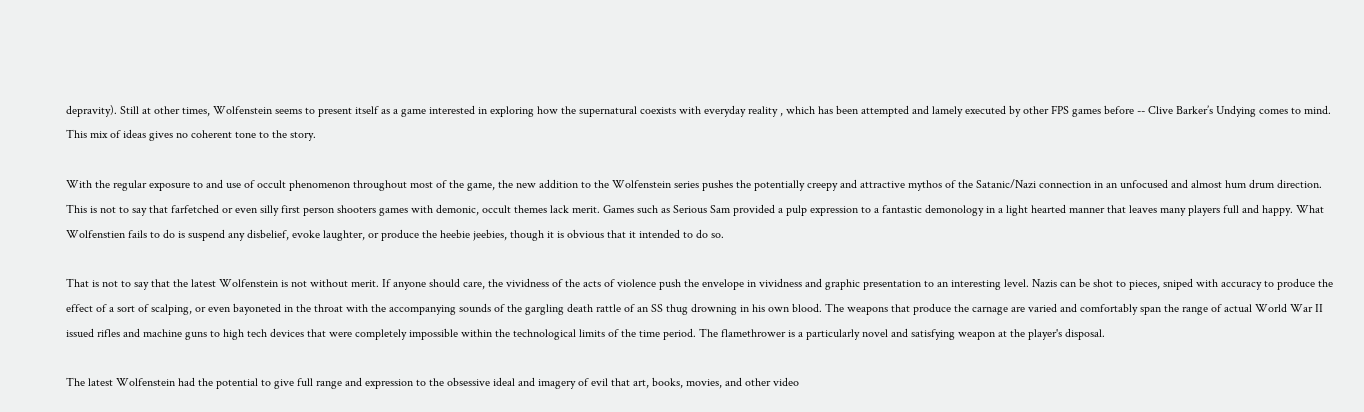depravity). Still at other times, Wolfenstein seems to present itself as a game interested in exploring how the supernatural coexists with everyday reality , which has been attempted and lamely executed by other FPS games before -- Clive Barker’s Undying comes to mind. This mix of ideas gives no coherent tone to the story.

With the regular exposure to and use of occult phenomenon throughout most of the game, the new addition to the Wolfenstein series pushes the potentially creepy and attractive mythos of the Satanic/Nazi connection in an unfocused and almost hum drum direction. This is not to say that farfetched or even silly first person shooters games with demonic, occult themes lack merit. Games such as Serious Sam provided a pulp expression to a fantastic demonology in a light hearted manner that leaves many players full and happy. What Wolfenstien fails to do is suspend any disbelief, evoke laughter, or produce the heebie jeebies, though it is obvious that it intended to do so.

That is not to say that the latest Wolfenstein is not without merit. If anyone should care, the vividness of the acts of violence push the envelope in vividness and graphic presentation to an interesting level. Nazis can be shot to pieces, sniped with accuracy to produce the effect of a sort of scalping, or even bayoneted in the throat with the accompanying sounds of the gargling death rattle of an SS thug drowning in his own blood. The weapons that produce the carnage are varied and comfortably span the range of actual World War II issued rifles and machine guns to high tech devices that were completely impossible within the technological limits of the time period. The flamethrower is a particularly novel and satisfying weapon at the player's disposal.

The latest Wolfenstein had the potential to give full range and expression to the obsessive ideal and imagery of evil that art, books, movies, and other video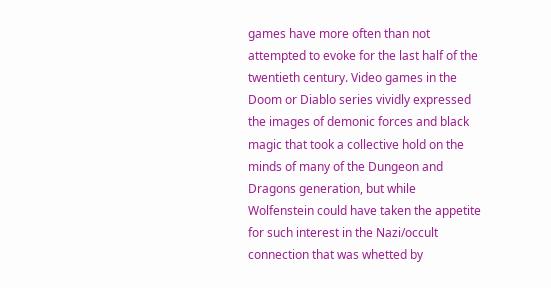games have more often than not attempted to evoke for the last half of the twentieth century. Video games in the Doom or Diablo series vividly expressed the images of demonic forces and black magic that took a collective hold on the minds of many of the Dungeon and Dragons generation, but while Wolfenstein could have taken the appetite for such interest in the Nazi/occult connection that was whetted by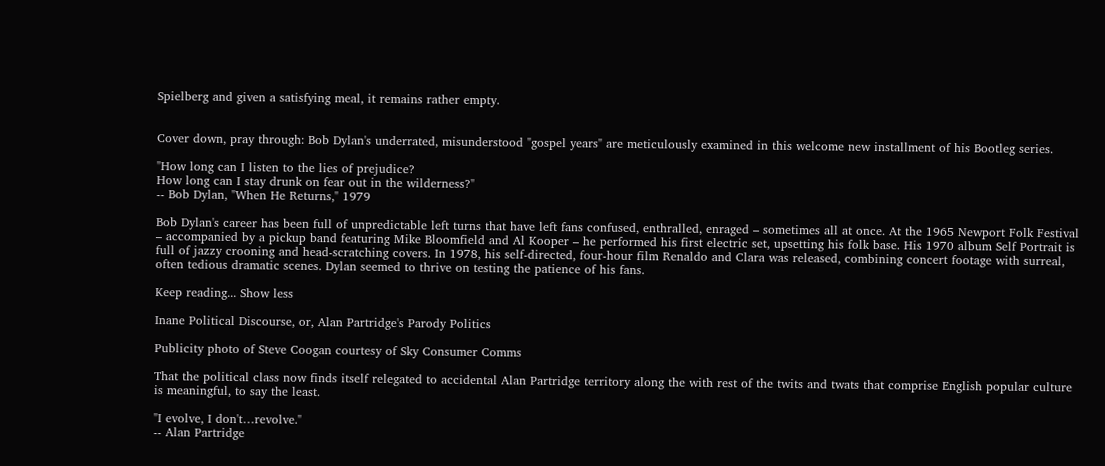Spielberg and given a satisfying meal, it remains rather empty.


Cover down, pray through: Bob Dylan's underrated, misunderstood "gospel years" are meticulously examined in this welcome new installment of his Bootleg series.

"How long can I listen to the lies of prejudice?
How long can I stay drunk on fear out in the wilderness?"
-- Bob Dylan, "When He Returns," 1979

Bob Dylan's career has been full of unpredictable left turns that have left fans confused, enthralled, enraged – sometimes all at once. At the 1965 Newport Folk Festival – accompanied by a pickup band featuring Mike Bloomfield and Al Kooper – he performed his first electric set, upsetting his folk base. His 1970 album Self Portrait is full of jazzy crooning and head-scratching covers. In 1978, his self-directed, four-hour film Renaldo and Clara was released, combining concert footage with surreal, often tedious dramatic scenes. Dylan seemed to thrive on testing the patience of his fans.

Keep reading... Show less

Inane Political Discourse, or, Alan Partridge's Parody Politics

Publicity photo of Steve Coogan courtesy of Sky Consumer Comms

That the political class now finds itself relegated to accidental Alan Partridge territory along the with rest of the twits and twats that comprise English popular culture is meaningful, to say the least.

"I evolve, I don't…revolve."
-- Alan Partridge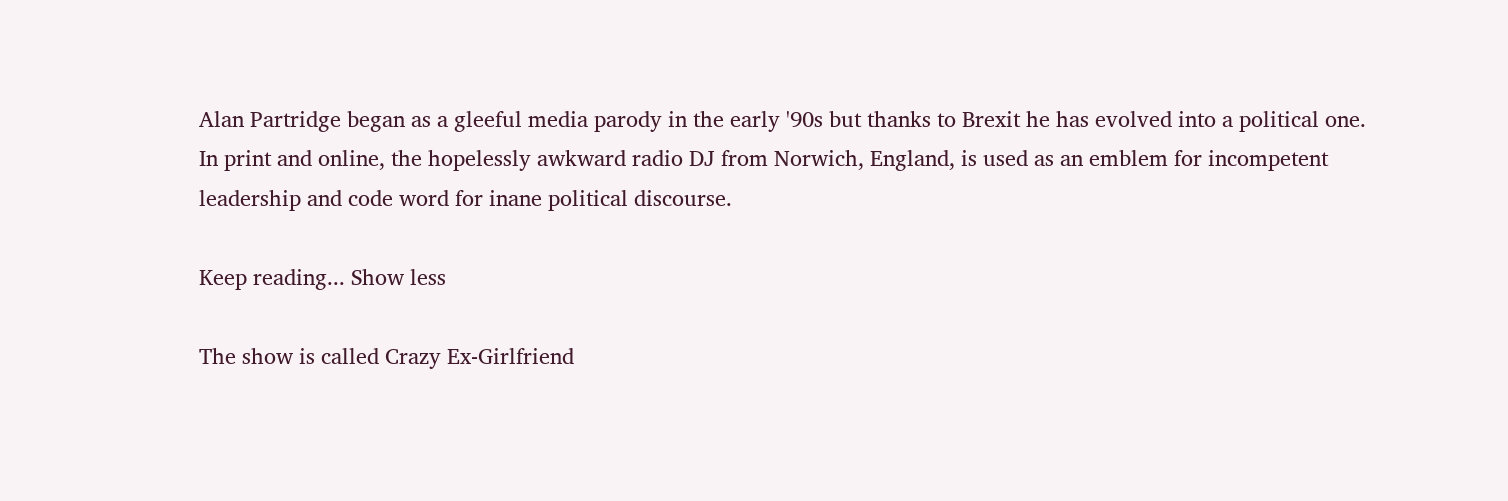Alan Partridge began as a gleeful media parody in the early '90s but thanks to Brexit he has evolved into a political one. In print and online, the hopelessly awkward radio DJ from Norwich, England, is used as an emblem for incompetent leadership and code word for inane political discourse.

Keep reading... Show less

The show is called Crazy Ex-Girlfriend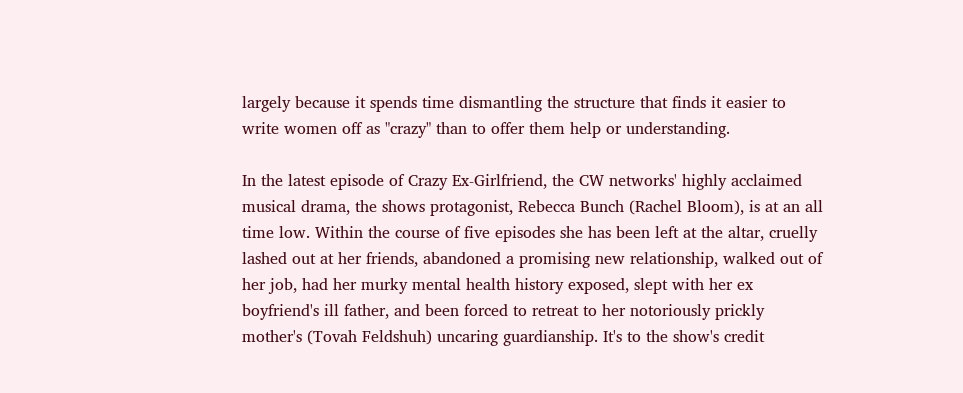largely because it spends time dismantling the structure that finds it easier to write women off as "crazy" than to offer them help or understanding.

In the latest episode of Crazy Ex-Girlfriend, the CW networks' highly acclaimed musical drama, the shows protagonist, Rebecca Bunch (Rachel Bloom), is at an all time low. Within the course of five episodes she has been left at the altar, cruelly lashed out at her friends, abandoned a promising new relationship, walked out of her job, had her murky mental health history exposed, slept with her ex boyfriend's ill father, and been forced to retreat to her notoriously prickly mother's (Tovah Feldshuh) uncaring guardianship. It's to the show's credit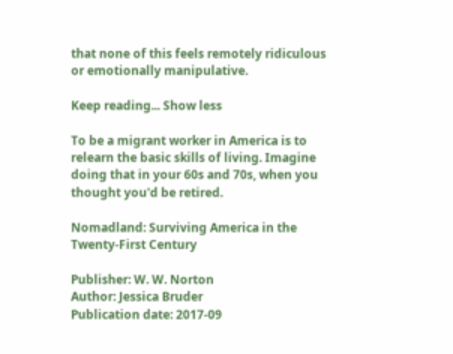that none of this feels remotely ridiculous or emotionally manipulative.

Keep reading... Show less

To be a migrant worker in America is to relearn the basic skills of living. Imagine doing that in your 60s and 70s, when you thought you'd be retired.

Nomadland: Surviving America in the Twenty-First Century

Publisher: W. W. Norton
Author: Jessica Bruder
Publication date: 2017-09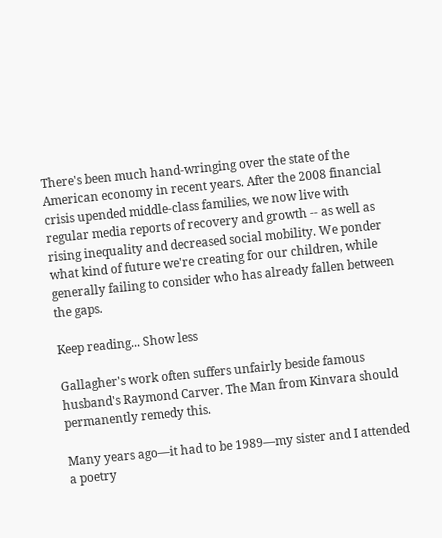There's been much hand-wringing over the state of the American economy in recent years. After the 2008 financial crisis upended middle-class families, we now live with regular media reports of recovery and growth -- as well as rising inequality and decreased social mobility. We ponder what kind of future we're creating for our children, while generally failing to consider who has already fallen between the gaps.

Keep reading... Show less

Gallagher's work often suffers unfairly beside famous husband's Raymond Carver. The Man from Kinvara should permanently remedy this.

Many years ago—it had to be 1989—my sister and I attended a poetry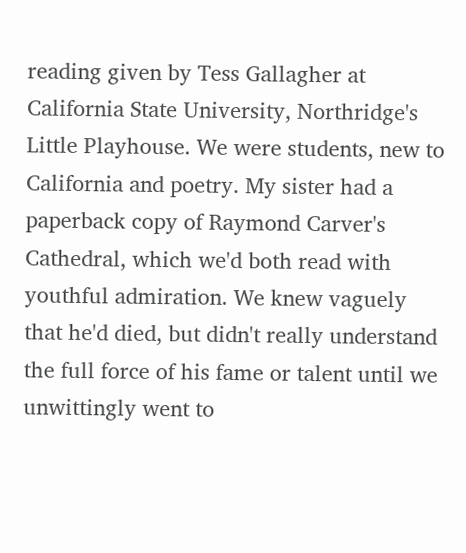reading given by Tess Gallagher at California State University, Northridge's Little Playhouse. We were students, new to California and poetry. My sister had a paperback copy of Raymond Carver's Cathedral, which we'd both read with youthful admiration. We knew vaguely that he'd died, but didn't really understand the full force of his fame or talent until we unwittingly went to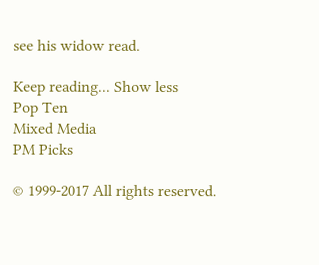see his widow read.

Keep reading... Show less
Pop Ten
Mixed Media
PM Picks

© 1999-2017 All rights reserved.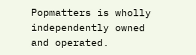Popmatters is wholly independently owned and operated.